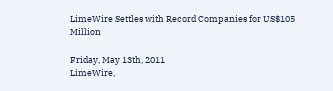LimeWire Settles with Record Companies for US$105 Million

Friday, May 13th, 2011
LimeWire,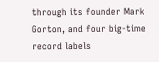through its founder Mark Gorton, and four big-time record labels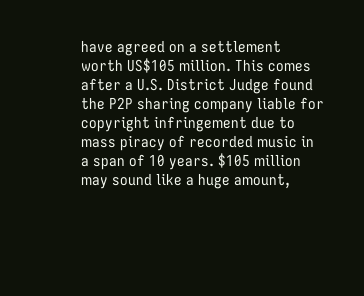have agreed on a settlement worth US$105 million. This comes after a U.S. District Judge found the P2P sharing company liable for copyright infringement due to mass piracy of recorded music in a span of 10 years. $105 million may sound like a huge amount,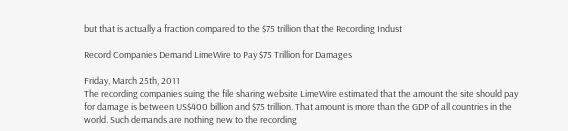but that is actually a fraction compared to the $75 trillion that the Recording Indust

Record Companies Demand LimeWire to Pay $75 Trillion for Damages

Friday, March 25th, 2011
The recording companies suing the file sharing website LimeWire estimated that the amount the site should pay for damage is between US$400 billion and $75 trillion. That amount is more than the GDP of all countries in the world. Such demands are nothing new to the recording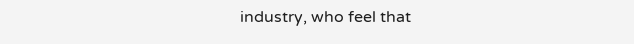industry, who feel that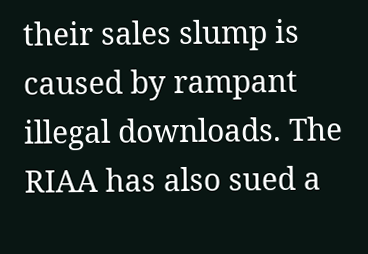their sales slump is caused by rampant illegal downloads. The RIAA has also sued a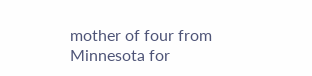mother of four from Minnesota for